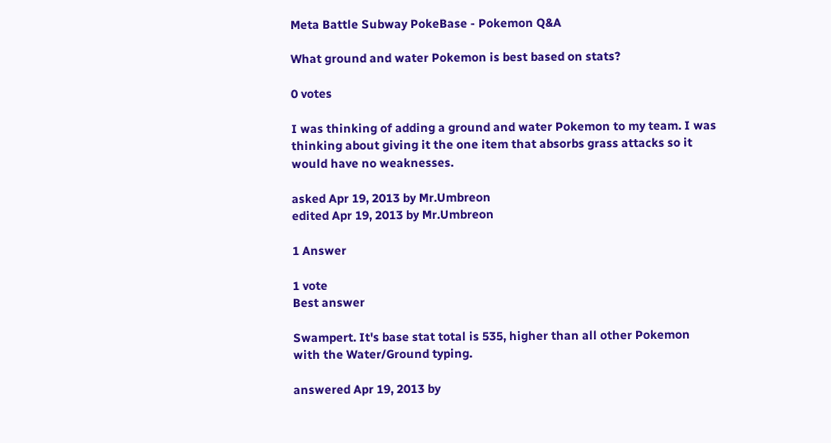Meta Battle Subway PokeBase - Pokemon Q&A

What ground and water Pokemon is best based on stats?

0 votes

I was thinking of adding a ground and water Pokemon to my team. I was thinking about giving it the one item that absorbs grass attacks so it would have no weaknesses.

asked Apr 19, 2013 by Mr.Umbreon
edited Apr 19, 2013 by Mr.Umbreon

1 Answer

1 vote
Best answer

Swampert. It's base stat total is 535, higher than all other Pokemon with the Water/Ground typing.

answered Apr 19, 2013 by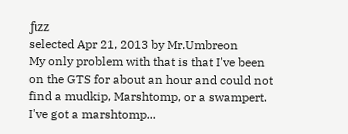ƒιzz
selected Apr 21, 2013 by Mr.Umbreon
My only problem with that is that I've been on the GTS for about an hour and could not find a mudkip, Marshtomp, or a swampert.
I've got a marshtomp...